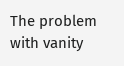The problem with vanity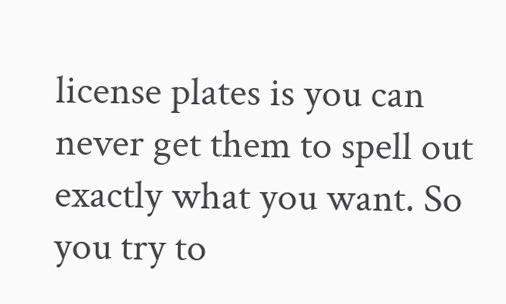license plates is you can never get them to spell out exactly what you want. So you try to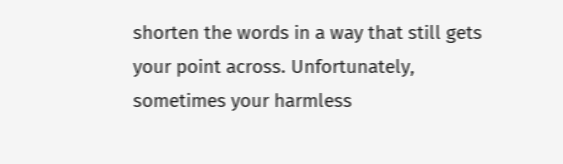shorten the words in a way that still gets your point across. Unfortunately, sometimes your harmless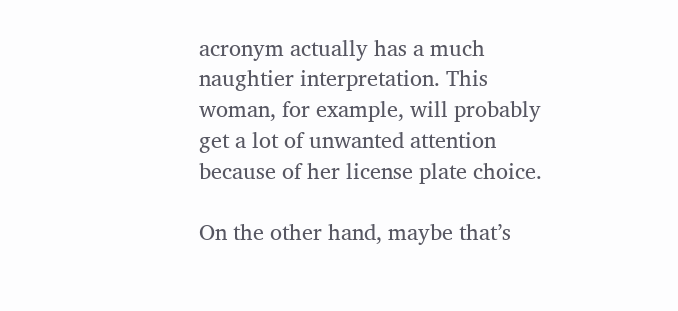acronym actually has a much naughtier interpretation. This woman, for example, will probably get a lot of unwanted attention because of her license plate choice.

On the other hand, maybe that’s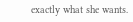exactly what she wants.